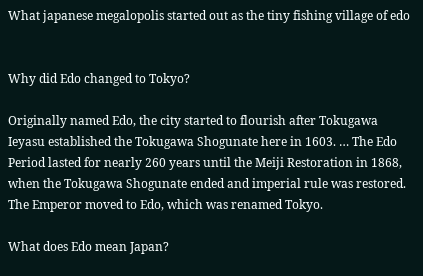What japanese megalopolis started out as the tiny fishing village of edo


Why did Edo changed to Tokyo?

Originally named Edo, the city started to flourish after Tokugawa Ieyasu established the Tokugawa Shogunate here in 1603. … The Edo Period lasted for nearly 260 years until the Meiji Restoration in 1868, when the Tokugawa Shogunate ended and imperial rule was restored. The Emperor moved to Edo, which was renamed Tokyo.

What does Edo mean Japan?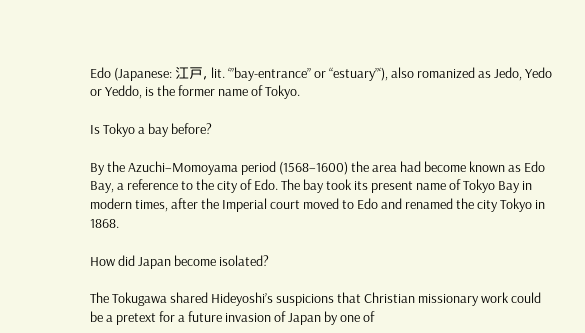Edo (Japanese: 江戸, lit. ‘”bay-entrance” or “estuary”‘), also romanized as Jedo, Yedo or Yeddo, is the former name of Tokyo.

Is Tokyo a bay before?

By the Azuchi–Momoyama period (1568–1600) the area had become known as Edo Bay, a reference to the city of Edo. The bay took its present name of Tokyo Bay in modern times, after the Imperial court moved to Edo and renamed the city Tokyo in 1868.

How did Japan become isolated?

The Tokugawa shared Hideyoshi’s suspicions that Christian missionary work could be a pretext for a future invasion of Japan by one of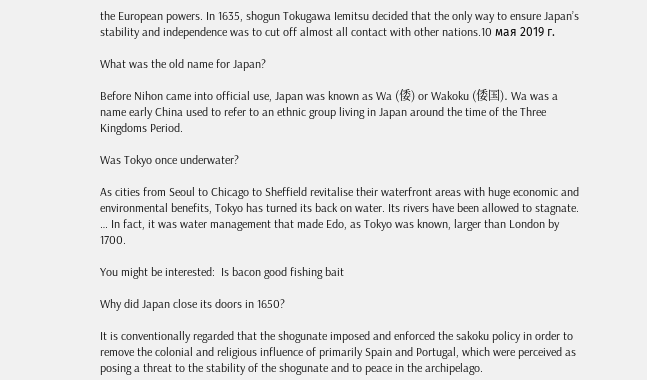the European powers. In 1635, shogun Tokugawa Iemitsu decided that the only way to ensure Japan’s stability and independence was to cut off almost all contact with other nations.10 мая 2019 г.

What was the old name for Japan?

Before Nihon came into official use, Japan was known as Wa (倭) or Wakoku (倭国). Wa was a name early China used to refer to an ethnic group living in Japan around the time of the Three Kingdoms Period.

Was Tokyo once underwater?

As cities from Seoul to Chicago to Sheffield revitalise their waterfront areas with huge economic and environmental benefits, Tokyo has turned its back on water. Its rivers have been allowed to stagnate. … In fact, it was water management that made Edo, as Tokyo was known, larger than London by 1700.

You might be interested:  Is bacon good fishing bait

Why did Japan close its doors in 1650?

It is conventionally regarded that the shogunate imposed and enforced the sakoku policy in order to remove the colonial and religious influence of primarily Spain and Portugal, which were perceived as posing a threat to the stability of the shogunate and to peace in the archipelago.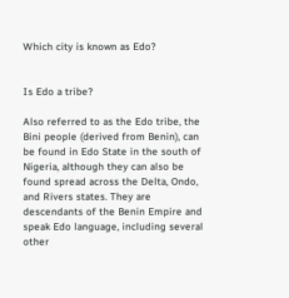Which city is known as Edo?


Is Edo a tribe?

Also referred to as the Edo tribe, the Bini people (derived from Benin), can be found in Edo State in the south of Nigeria, although they can also be found spread across the Delta, Ondo, and Rivers states. They are descendants of the Benin Empire and speak Edo language, including several other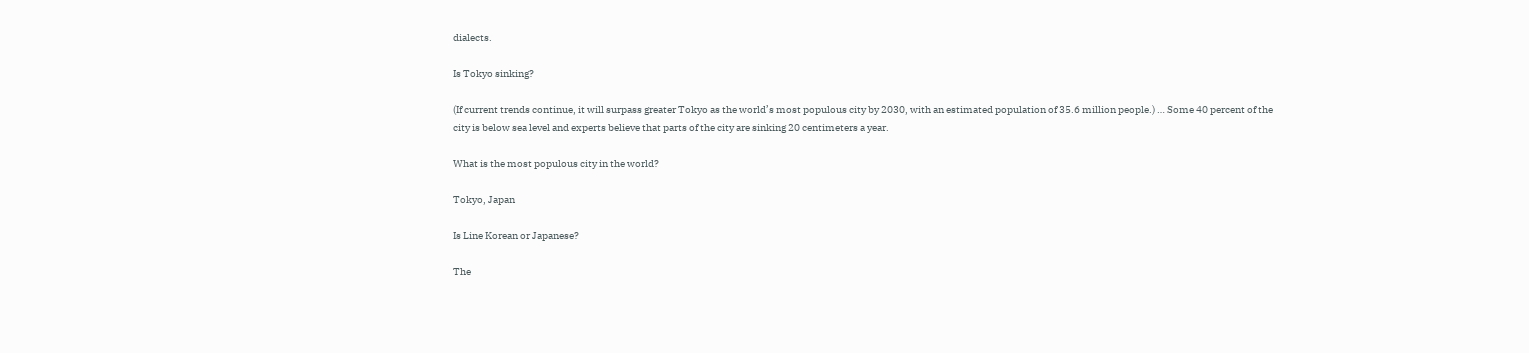dialects.

Is Tokyo sinking?

(If current trends continue, it will surpass greater Tokyo as the world’s most populous city by 2030, with an estimated population of 35.6 million people.) … Some 40 percent of the city is below sea level and experts believe that parts of the city are sinking 20 centimeters a year.

What is the most populous city in the world?

Tokyo, Japan

Is Line Korean or Japanese?

The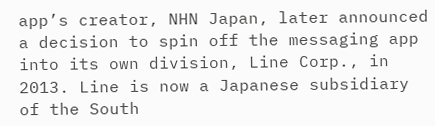app’s creator, NHN Japan, later announced a decision to spin off the messaging app into its own division, Line Corp., in 2013. Line is now a Japanese subsidiary of the South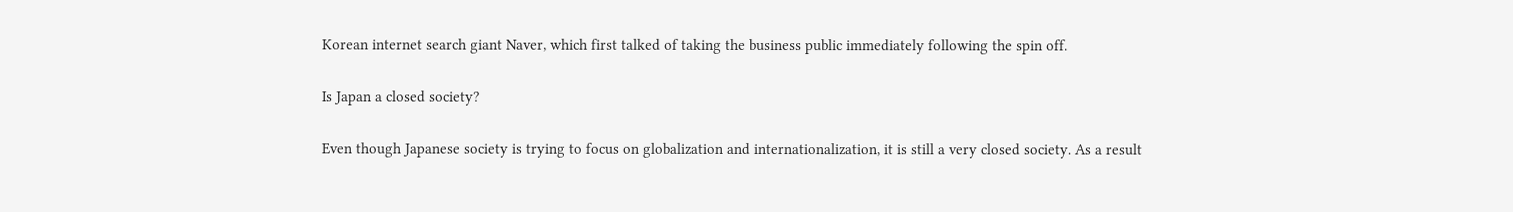Korean internet search giant Naver, which first talked of taking the business public immediately following the spin off.

Is Japan a closed society?

Even though Japanese society is trying to focus on globalization and internationalization, it is still a very closed society. As a result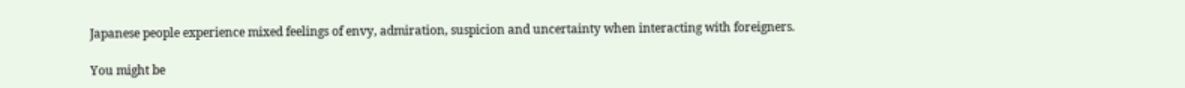Japanese people experience mixed feelings of envy, admiration, suspicion and uncertainty when interacting with foreigners.

You might be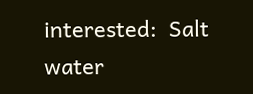interested:  Salt water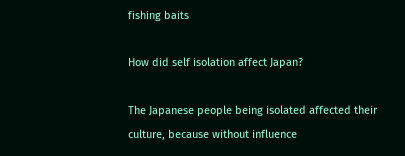fishing baits

How did self isolation affect Japan?

The Japanese people being isolated affected their culture, because without influence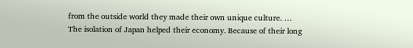from the outside world they made their own unique culture. … The isolation of Japan helped their economy. Because of their long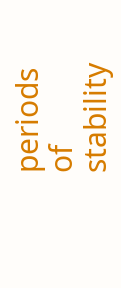periods of stability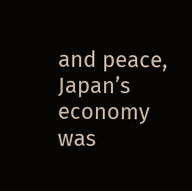and peace, Japan’s economy was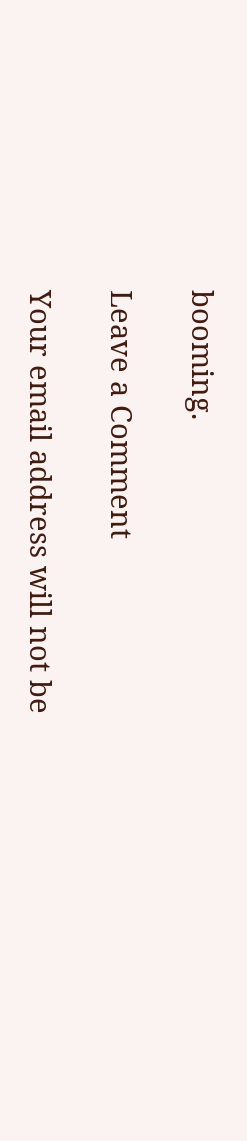booming.

Leave a Comment

Your email address will not be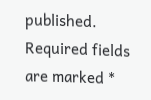published. Required fields are marked *